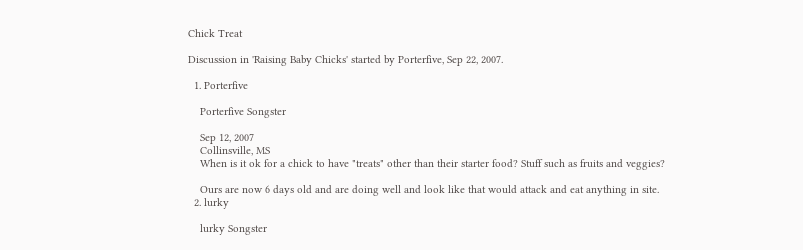Chick Treat

Discussion in 'Raising Baby Chicks' started by Porterfive, Sep 22, 2007.

  1. Porterfive

    Porterfive Songster

    Sep 12, 2007
    Collinsville, MS
    When is it ok for a chick to have "treats" other than their starter food? Stuff such as fruits and veggies?

    Ours are now 6 days old and are doing well and look like that would attack and eat anything in site.
  2. lurky

    lurky Songster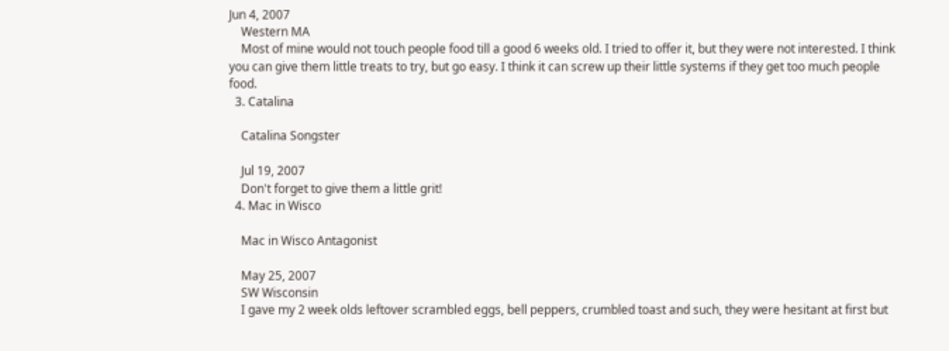Jun 4, 2007
    Western MA
    Most of mine would not touch people food till a good 6 weeks old. I tried to offer it, but they were not interested. I think you can give them little treats to try, but go easy. I think it can screw up their little systems if they get too much people food.
  3. Catalina

    Catalina Songster

    Jul 19, 2007
    Don't forget to give them a little grit!
  4. Mac in Wisco

    Mac in Wisco Antagonist

    May 25, 2007
    SW Wisconsin
    I gave my 2 week olds leftover scrambled eggs, bell peppers, crumbled toast and such, they were hesitant at first but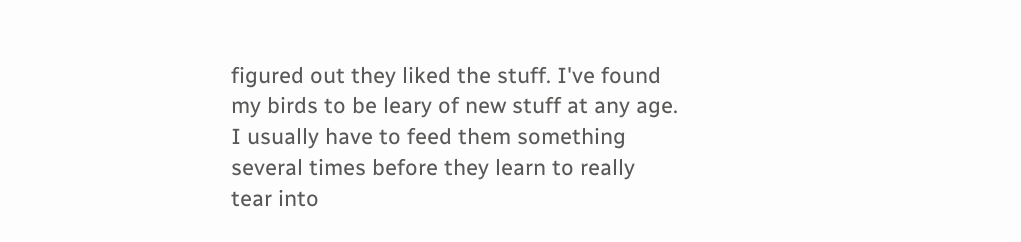figured out they liked the stuff. I've found my birds to be leary of new stuff at any age. I usually have to feed them something several times before they learn to really tear into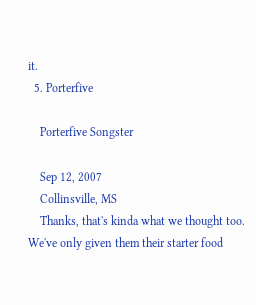it.
  5. Porterfive

    Porterfive Songster

    Sep 12, 2007
    Collinsville, MS
    Thanks, that's kinda what we thought too. We've only given them their starter food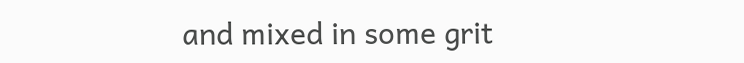and mixed in some grit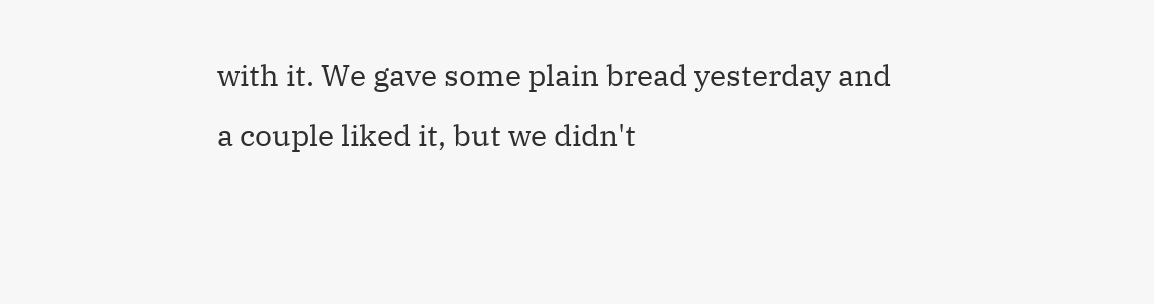with it. We gave some plain bread yesterday and a couple liked it, but we didn't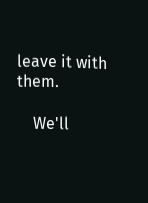leave it with them.

    We'll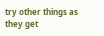try other things as they get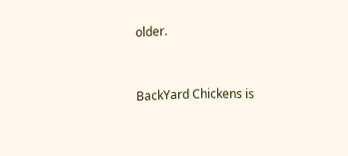older.


BackYard Chickens is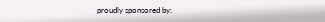proudly sponsored by: